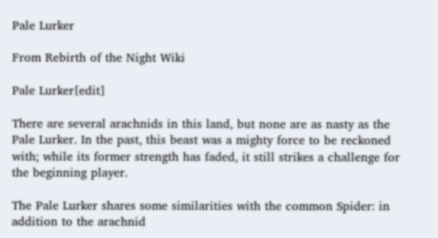Pale Lurker

From Rebirth of the Night Wiki

Pale Lurker[edit]

There are several arachnids in this land, but none are as nasty as the Pale Lurker. In the past, this beast was a mighty force to be reckoned with; while its former strength has faded, it still strikes a challenge for the beginning player.

The Pale Lurker shares some similarities with the common Spider: in addition to the arachnid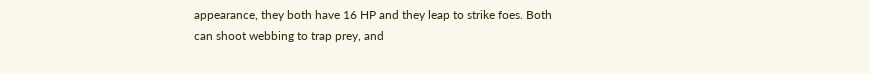appearance, they both have 16 HP and they leap to strike foes. Both can shoot webbing to trap prey, and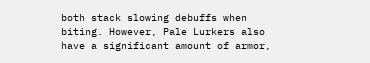both stack slowing debuffs when biting. However, Pale Lurkers also have a significant amount of armor,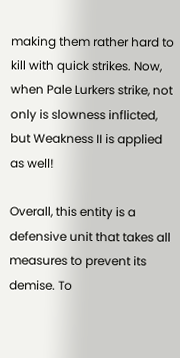making them rather hard to kill with quick strikes. Now, when Pale Lurkers strike, not only is slowness inflicted, but Weakness II is applied as well!

Overall, this entity is a defensive unit that takes all measures to prevent its demise. To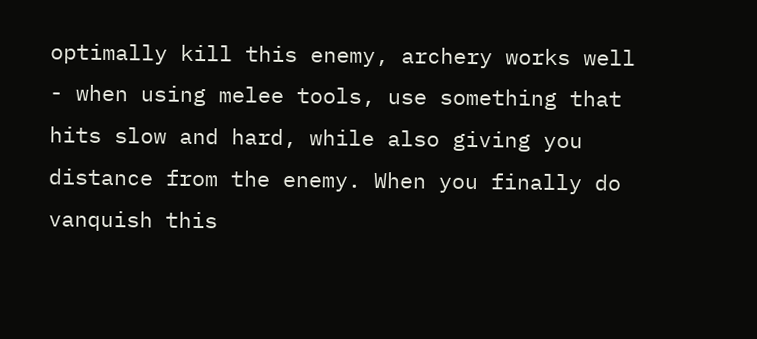optimally kill this enemy, archery works well - when using melee tools, use something that hits slow and hard, while also giving you distance from the enemy. When you finally do vanquish this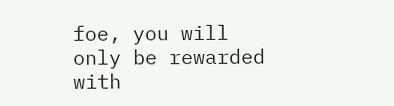foe, you will only be rewarded with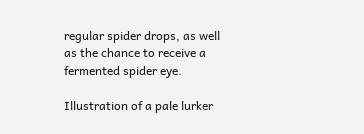regular spider drops, as well as the chance to receive a fermented spider eye.

Illustration of a pale lurker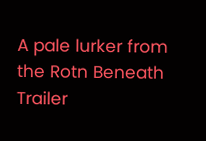A pale lurker from the Rotn Beneath Trailer